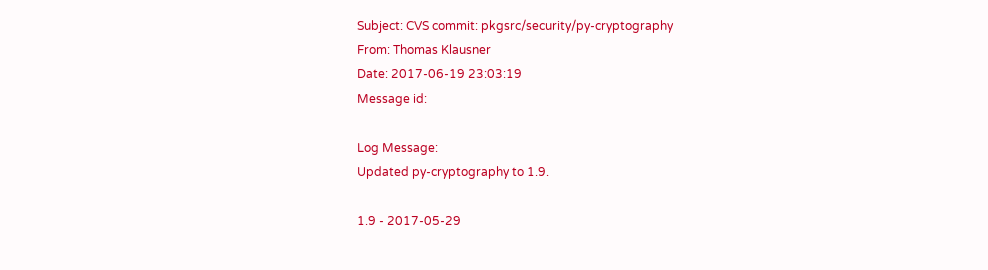Subject: CVS commit: pkgsrc/security/py-cryptography
From: Thomas Klausner
Date: 2017-06-19 23:03:19
Message id:

Log Message:
Updated py-cryptography to 1.9.

1.9 - 2017-05-29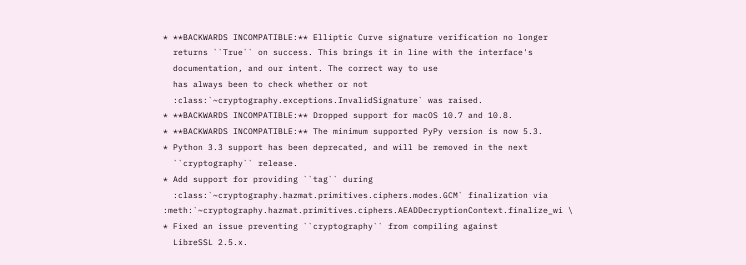* **BACKWARDS INCOMPATIBLE:** Elliptic Curve signature verification no longer
  returns ``True`` on success. This brings it in line with the interface's
  documentation, and our intent. The correct way to use
  has always been to check whether or not
  :class:`~cryptography.exceptions.InvalidSignature` was raised.
* **BACKWARDS INCOMPATIBLE:** Dropped support for macOS 10.7 and 10.8.
* **BACKWARDS INCOMPATIBLE:** The minimum supported PyPy version is now 5.3.
* Python 3.3 support has been deprecated, and will be removed in the next
  ``cryptography`` release.
* Add support for providing ``tag`` during
  :class:`~cryptography.hazmat.primitives.ciphers.modes.GCM` finalization via
:meth:`~cryptography.hazmat.primitives.ciphers.AEADDecryptionContext.finalize_wi \
* Fixed an issue preventing ``cryptography`` from compiling against
  LibreSSL 2.5.x.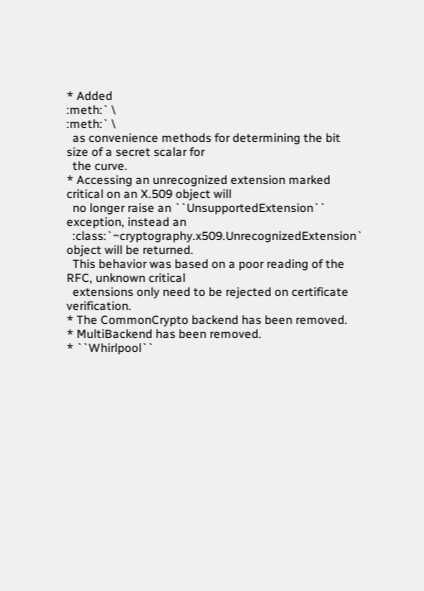* Added
:meth:` \
:meth:` \
  as convenience methods for determining the bit size of a secret scalar for
  the curve.
* Accessing an unrecognized extension marked critical on an X.509 object will
  no longer raise an ``UnsupportedExtension`` exception, instead an
  :class:`~cryptography.x509.UnrecognizedExtension` object will be returned.
  This behavior was based on a poor reading of the RFC, unknown critical
  extensions only need to be rejected on certificate verification.
* The CommonCrypto backend has been removed.
* MultiBackend has been removed.
* ``Whirlpool``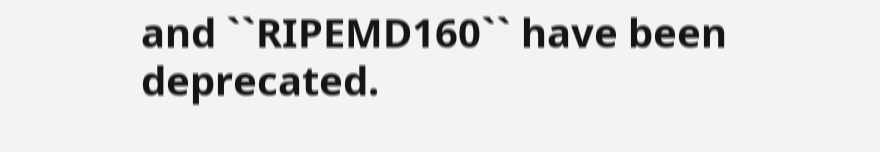and ``RIPEMD160`` have been deprecated.